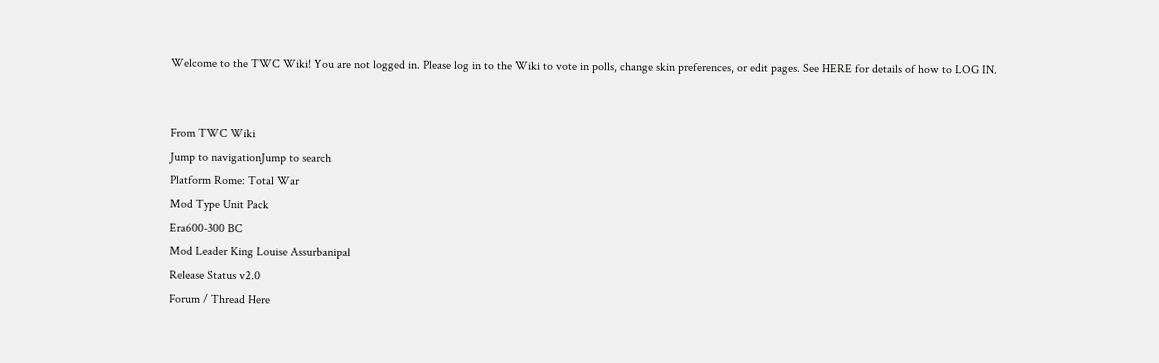Welcome to the TWC Wiki! You are not logged in. Please log in to the Wiki to vote in polls, change skin preferences, or edit pages. See HERE for details of how to LOG IN.


From TWC Wiki
Jump to navigationJump to search
Platform Rome: Total War
Mod Type Unit Pack
Era600-300 BC
Mod Leader King Louise Assurbanipal
Release Status v2.0
Forum / Thread Here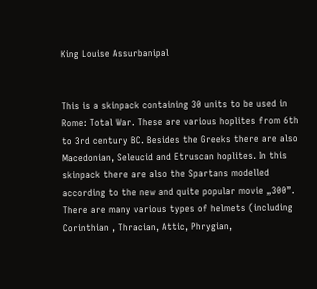King Louise Assurbanipal


This is a skinpack containing 30 units to be used in Rome: Total War. These are various hoplites from 6th to 3rd century BC. Besides the Greeks there are also Macedonian, Seleucid and Etruscan hoplites. In this skinpack there are also the Spartans modelled according to the new and quite popular movie „300”. There are many various types of helmets (including Corinthian , Thracian, Attic, Phrygian,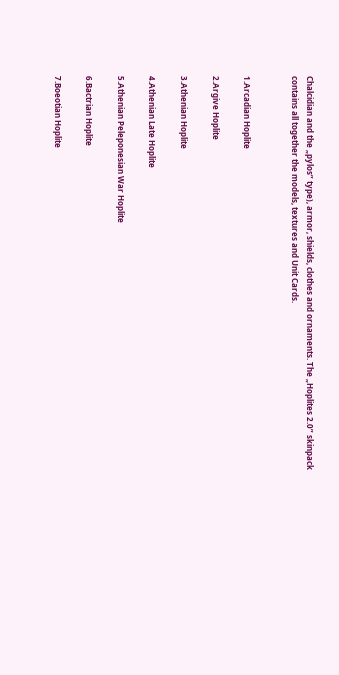Chalcidian and the „pylos” type), armor, shields, clothes and ornaments. The „Hoplites 2.0” skinpack contains all together the models, textures and Unit Cards.


1.Arcadian Hoplite

2.Argive Hoplite

3.Athenian Hoplite

4.Athenian Late Hoplite

5.Athenian Peleponesian War Hoplite

6.Bactrian Hoplite

7.Boeotian Hoplite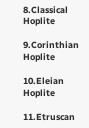8.Classical Hoplite

9.Corinthian Hoplite

10.Eleian Hoplite

11.Etruscan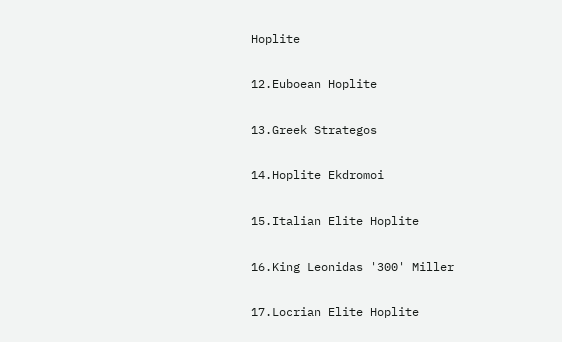Hoplite

12.Euboean Hoplite

13.Greek Strategos

14.Hoplite Ekdromoi

15.Italian Elite Hoplite

16.King Leonidas '300' Miller

17.Locrian Elite Hoplite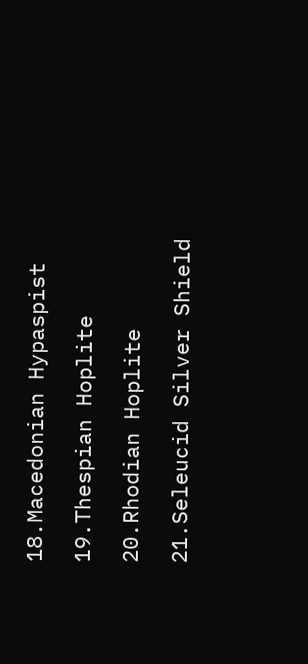18.Macedonian Hypaspist

19.Thespian Hoplite

20.Rhodian Hoplite

21.Seleucid Silver Shield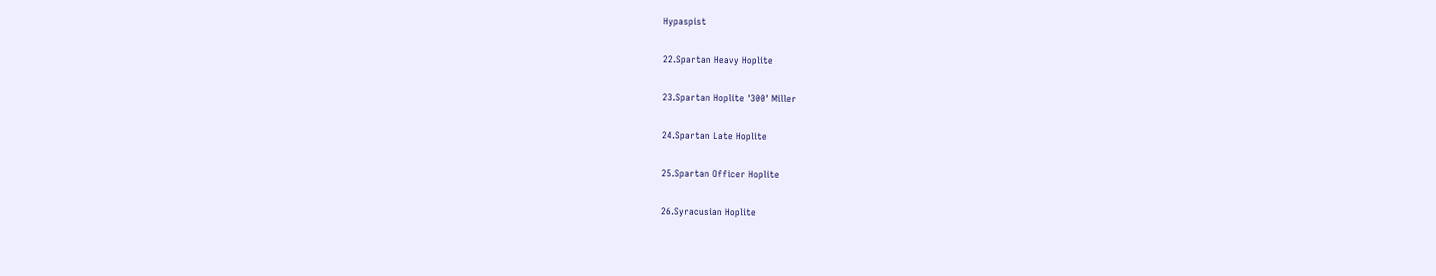Hypaspist

22.Spartan Heavy Hoplite

23.Spartan Hoplite '300' Miller

24.Spartan Late Hoplite

25.Spartan Officer Hoplite

26.Syracusian Hoplite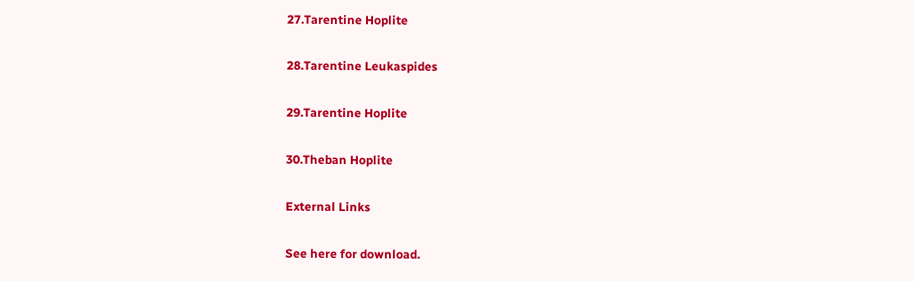27.Tarentine Hoplite

28.Tarentine Leukaspides

29.Tarentine Hoplite

30.Theban Hoplite

External Links

See here for download.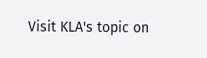Visit KLA's topic on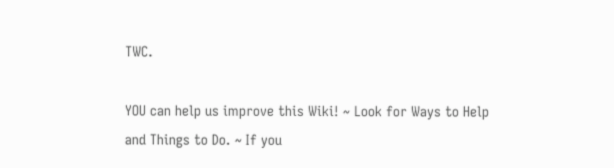TWC.

YOU can help us improve this Wiki! ~ Look for Ways to Help and Things to Do. ~ If you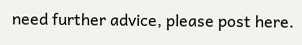need further advice, please post here.